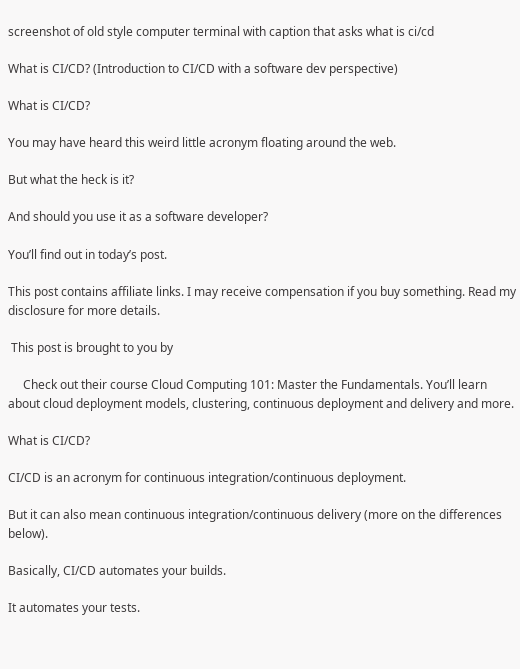screenshot of old style computer terminal with caption that asks what is ci/cd

What is CI/CD? (Introduction to CI/CD with a software dev perspective)

What is CI/CD?

You may have heard this weird little acronym floating around the web.

But what the heck is it?

And should you use it as a software developer?

You’ll find out in today’s post.

This post contains affiliate links. I may receive compensation if you buy something. Read my disclosure for more details.

 This post is brought to you by

     Check out their course Cloud Computing 101: Master the Fundamentals. You’ll learn about cloud deployment models, clustering, continuous deployment and delivery and more.

What is CI/CD?

CI/CD is an acronym for continuous integration/continuous deployment.

But it can also mean continuous integration/continuous delivery (more on the differences below).

Basically, CI/CD automates your builds.

It automates your tests.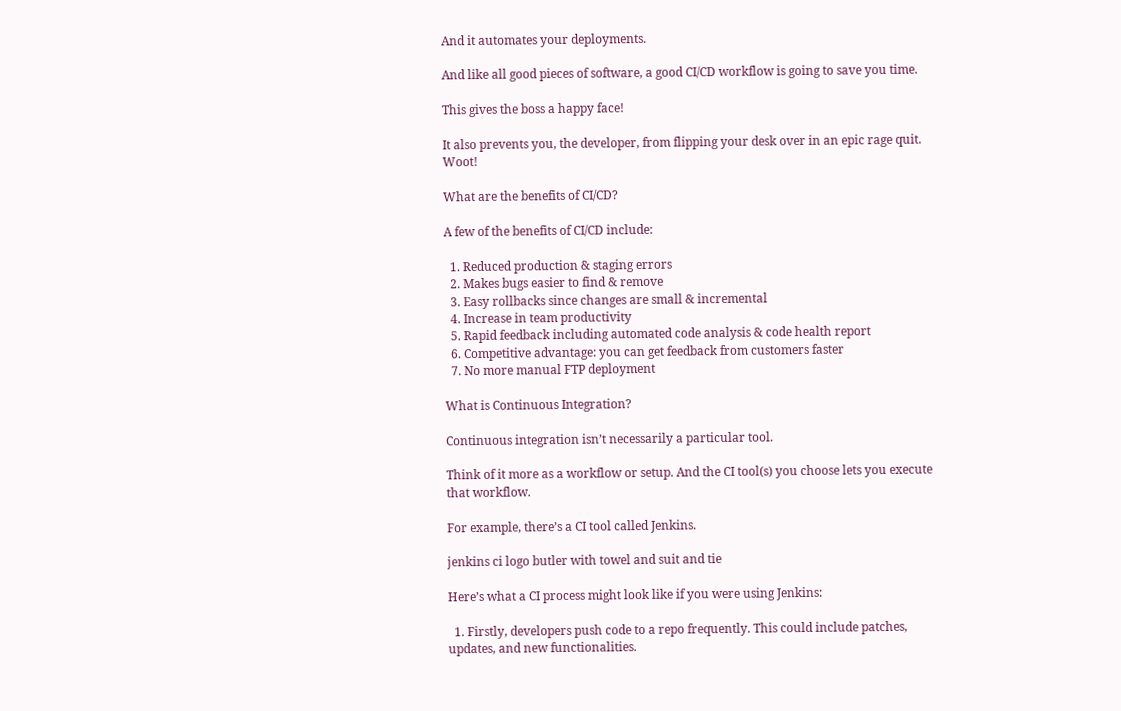And it automates your deployments.

And like all good pieces of software, a good CI/CD workflow is going to save you time.

This gives the boss a happy face!

It also prevents you, the developer, from flipping your desk over in an epic rage quit. Woot!

What are the benefits of CI/CD?

A few of the benefits of CI/CD include:

  1. Reduced production & staging errors
  2. Makes bugs easier to find & remove
  3. Easy rollbacks since changes are small & incremental
  4. Increase in team productivity
  5. Rapid feedback including automated code analysis & code health report
  6. Competitive advantage: you can get feedback from customers faster
  7. No more manual FTP deployment

What is Continuous Integration?

Continuous integration isn’t necessarily a particular tool.

Think of it more as a workflow or setup. And the CI tool(s) you choose lets you execute that workflow.

For example, there’s a CI tool called Jenkins.

jenkins ci logo butler with towel and suit and tie

Here’s what a CI process might look like if you were using Jenkins:

  1. Firstly, developers push code to a repo frequently. This could include patches, updates, and new functionalities.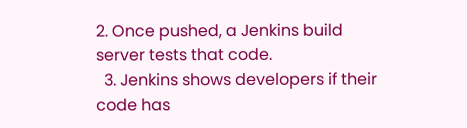2. Once pushed, a Jenkins build server tests that code.
  3. Jenkins shows developers if their code has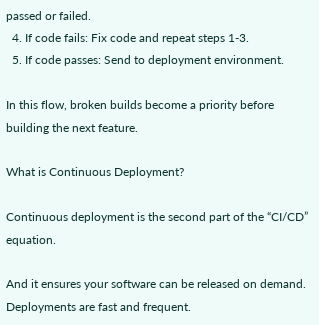passed or failed.
  4. If code fails: Fix code and repeat steps 1-3.
  5. If code passes: Send to deployment environment.

In this flow, broken builds become a priority before building the next feature.

What is Continuous Deployment?

Continuous deployment is the second part of the “CI/CD” equation.

And it ensures your software can be released on demand. Deployments are fast and frequent.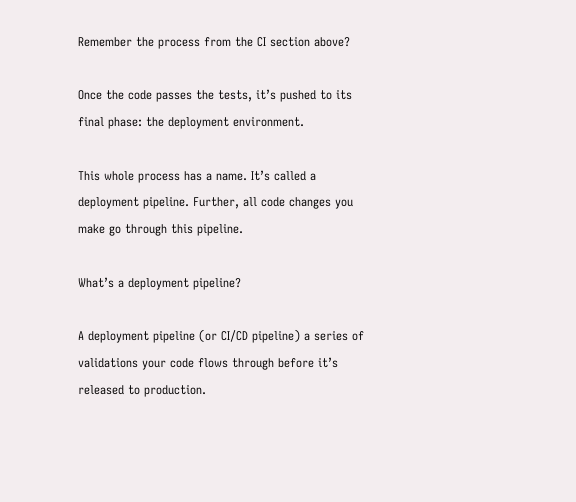Remember the process from the CI section above?

Once the code passes the tests, it’s pushed to its final phase: the deployment environment.

This whole process has a name. It’s called a deployment pipeline. Further, all code changes you make go through this pipeline.

What’s a deployment pipeline?

A deployment pipeline (or CI/CD pipeline) a series of validations your code flows through before it’s released to production.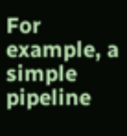For example, a simple pipeline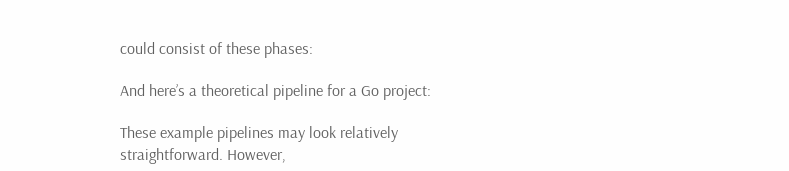could consist of these phases:

And here’s a theoretical pipeline for a Go project:

These example pipelines may look relatively straightforward. However,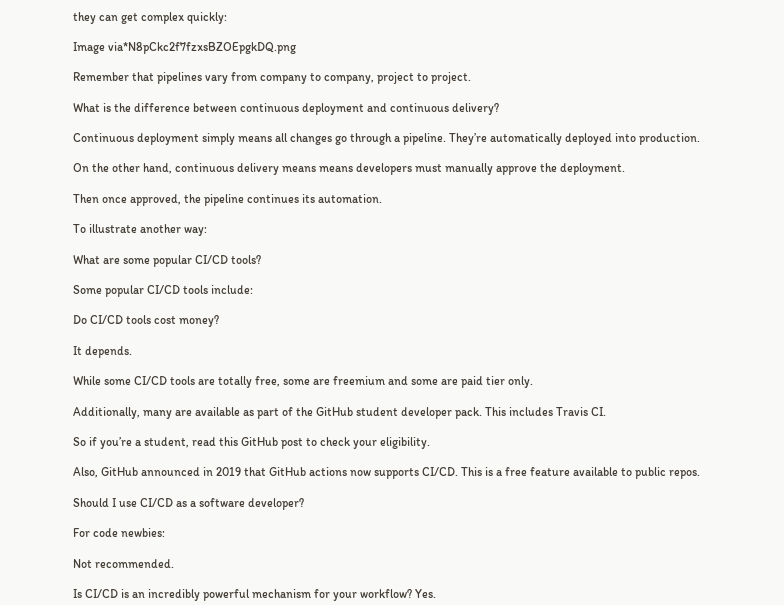they can get complex quickly:

Image via*N8pCkc2f7fzxsBZOEpgkDQ.png

Remember that pipelines vary from company to company, project to project.

What is the difference between continuous deployment and continuous delivery?

Continuous deployment simply means all changes go through a pipeline. They’re automatically deployed into production.

On the other hand, continuous delivery means means developers must manually approve the deployment.

Then once approved, the pipeline continues its automation.

To illustrate another way:

What are some popular CI/CD tools?

Some popular CI/CD tools include:

Do CI/CD tools cost money?

It depends.

While some CI/CD tools are totally free, some are freemium and some are paid tier only.

Additionally, many are available as part of the GitHub student developer pack. This includes Travis CI.

So if you’re a student, read this GitHub post to check your eligibility.

Also, GitHub announced in 2019 that GitHub actions now supports CI/CD. This is a free feature available to public repos.

Should I use CI/CD as a software developer?

For code newbies:

Not recommended.

Is CI/CD is an incredibly powerful mechanism for your workflow? Yes.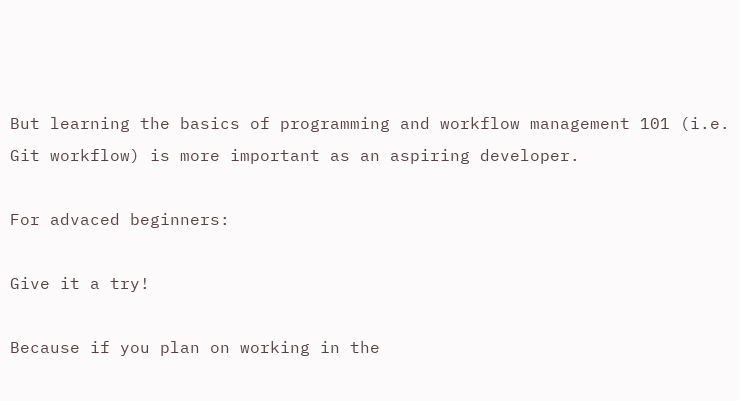But learning the basics of programming and workflow management 101 (i.e. Git workflow) is more important as an aspiring developer.

For advaced beginners:

Give it a try!

Because if you plan on working in the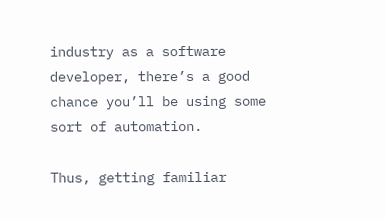industry as a software developer, there’s a good chance you’ll be using some sort of automation.

Thus, getting familiar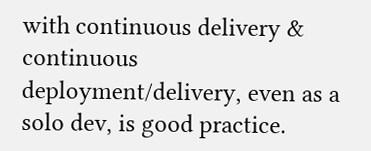with continuous delivery & continuous deployment/delivery, even as a solo dev, is good practice.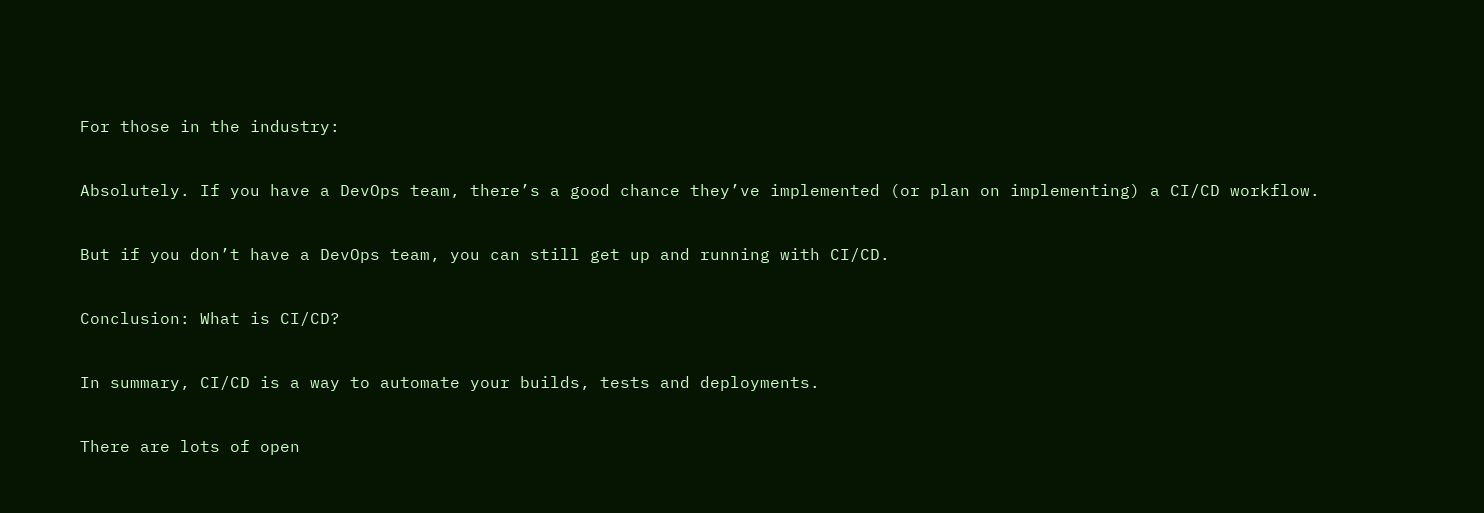For those in the industry:

Absolutely. If you have a DevOps team, there’s a good chance they’ve implemented (or plan on implementing) a CI/CD workflow.

But if you don’t have a DevOps team, you can still get up and running with CI/CD.

Conclusion: What is CI/CD?

In summary, CI/CD is a way to automate your builds, tests and deployments.

There are lots of open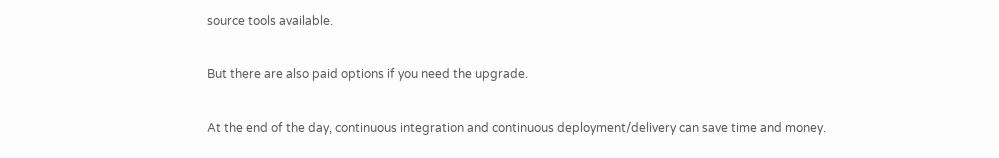source tools available.

But there are also paid options if you need the upgrade.

At the end of the day, continuous integration and continuous deployment/delivery can save time and money.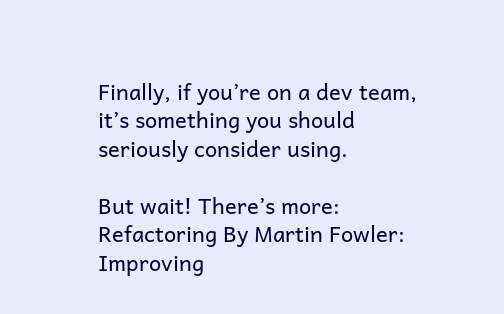Finally, if you’re on a dev team, it’s something you should seriously consider using.

But wait! There’s more: Refactoring By Martin Fowler: Improving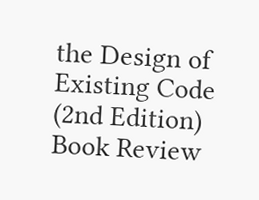the Design of Existing Code (2nd Edition) Book Review